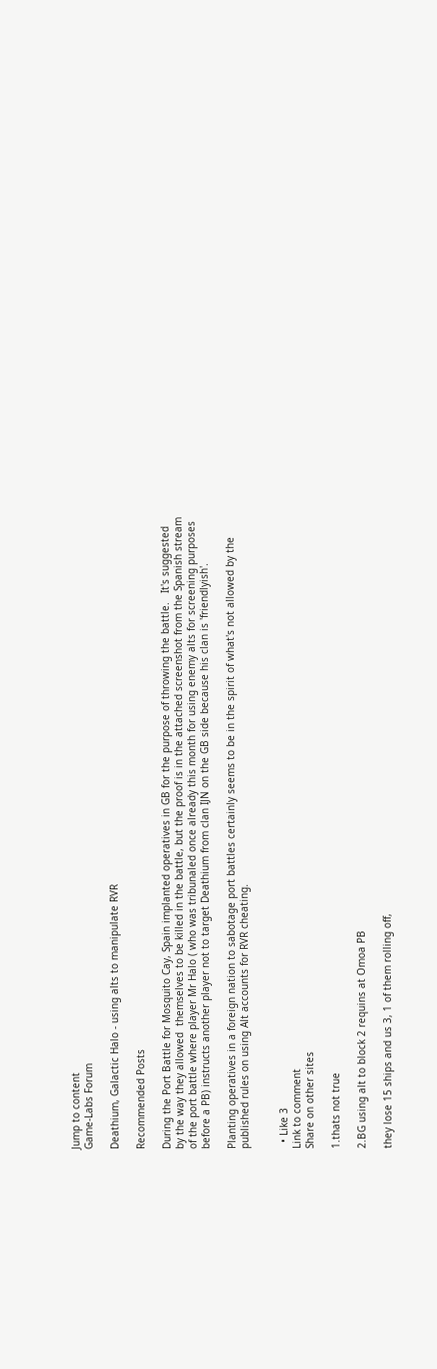Jump to content
Game-Labs Forum

Deathium, Galactic Halo - using alts to manipulate RVR

Recommended Posts

During the Port Battle for Mosquito Cay, Spain implanted operatives in GB for the purpose of throwing the battle.   It's suggested by the way they allowed  themselves to be killed in the battle, but the proof is in the attached screenshot from the Spanish stream of the port battle where player Mr Halo ( who was tribunaled once already this month for using enemy alts for screening purposes before a PB) instructs another player not to target Deathium from clan IJN on the GB side because his clan is 'friendlyish'.

Planting operatives in a foreign nation to sabotage port battles certainly seems to be in the spirit of what's not allowed by the published rules on using Alt accounts for RVR cheating.


  • Like 3
Link to comment
Share on other sites

1.thats not true

2.BG using alt to block 2 requins at Omoa PB

they lose 15 ships and us 3, 1 of them rolling off,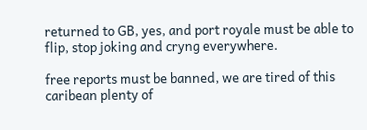returned to GB, yes, and port royale must be able to flip, stop joking and cryng everywhere.

free reports must be banned, we are tired of this caribean plenty of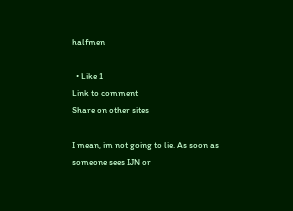halfmen

  • Like 1
Link to comment
Share on other sites

I mean, im not going to lie. As soon as someone sees IJN or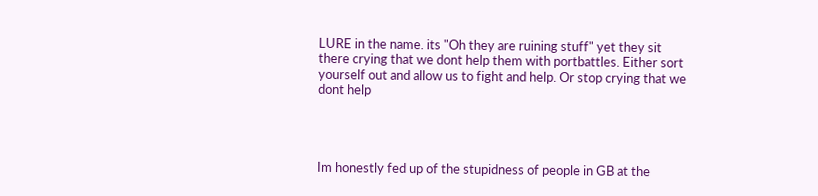LURE in the name. its "Oh they are ruining stuff" yet they sit there crying that we dont help them with portbattles. Either sort yourself out and allow us to fight and help. Or stop crying that we dont help




Im honestly fed up of the stupidness of people in GB at the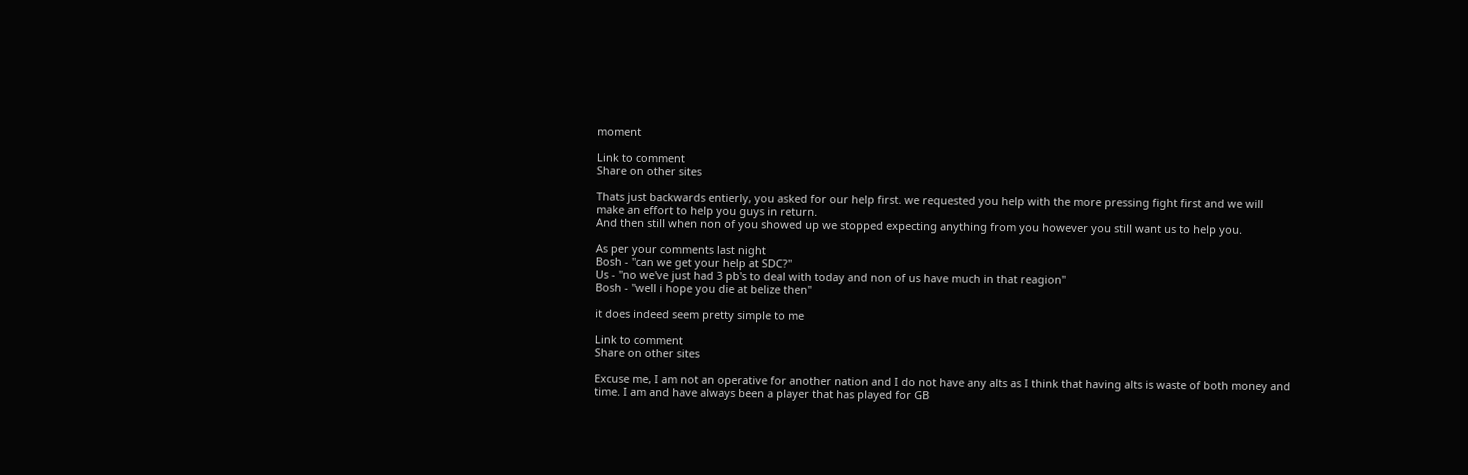moment

Link to comment
Share on other sites

Thats just backwards entierly, you asked for our help first. we requested you help with the more pressing fight first and we will make an effort to help you guys in return.
And then still when non of you showed up we stopped expecting anything from you however you still want us to help you.

As per your comments last night
Bosh - ''can we get your help at SDC?''
Us - ''no we've just had 3 pb's to deal with today and non of us have much in that reagion''
Bosh - ''well i hope you die at belize then''

it does indeed seem pretty simple to me

Link to comment
Share on other sites

Excuse me, I am not an operative for another nation and I do not have any alts as I think that having alts is waste of both money and time. I am and have always been a player that has played for GB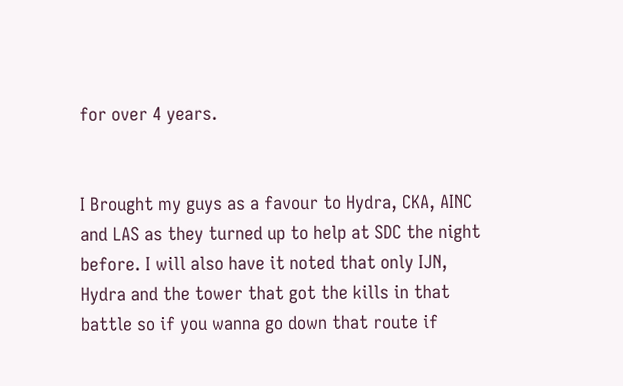for over 4 years.


I Brought my guys as a favour to Hydra, CKA, AINC and LAS as they turned up to help at SDC the night before. I will also have it noted that only IJN, Hydra and the tower that got the kills in that battle so if you wanna go down that route if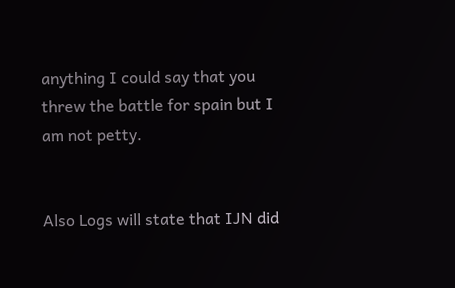anything I could say that you threw the battle for spain but I am not petty.


Also Logs will state that IJN did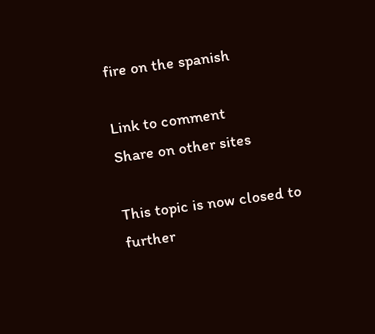fire on the spanish

Link to comment
Share on other sites

This topic is now closed to further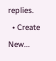replies.
  • Create New...